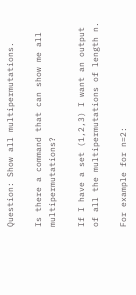Question: Show all multipermutations.

Is there a command that can show me all multipermutations?

If I have a set (1,2,3) I want an output of all the multipermutations of length n.

For example for n=2: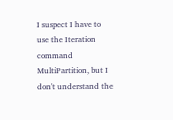I suspect I have to use the Iteration command MultiPartition, but I don't understand the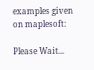examples given on maplesoft:

Please Wait...